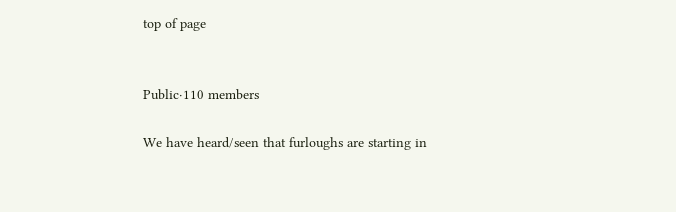top of page


Public·110 members

We have heard/seen that furloughs are starting in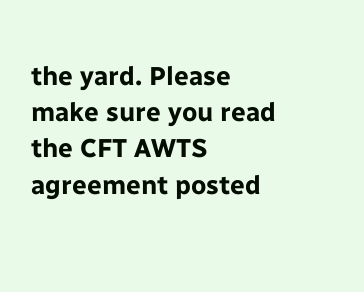the yard. Please make sure you read the CFT AWTS agreement posted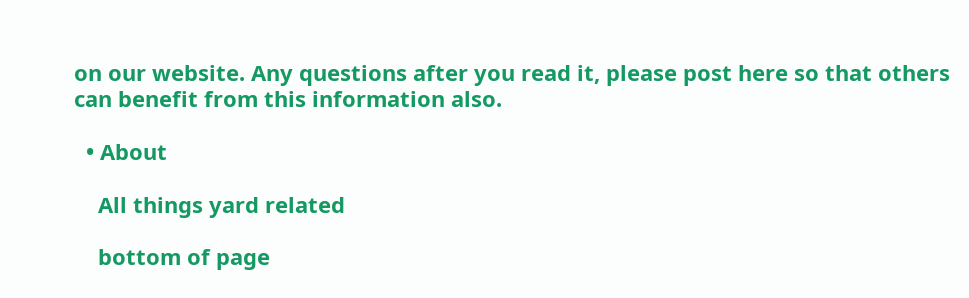on our website. Any questions after you read it, please post here so that others can benefit from this information also.

  • About

    All things yard related

    bottom of page